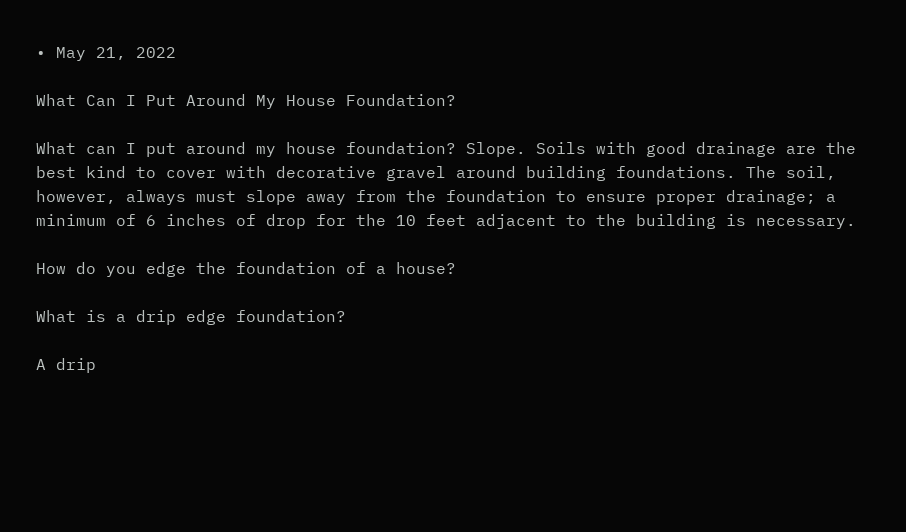• May 21, 2022

What Can I Put Around My House Foundation?

What can I put around my house foundation? Slope. Soils with good drainage are the best kind to cover with decorative gravel around building foundations. The soil, however, always must slope away from the foundation to ensure proper drainage; a minimum of 6 inches of drop for the 10 feet adjacent to the building is necessary.

How do you edge the foundation of a house?

What is a drip edge foundation?

A drip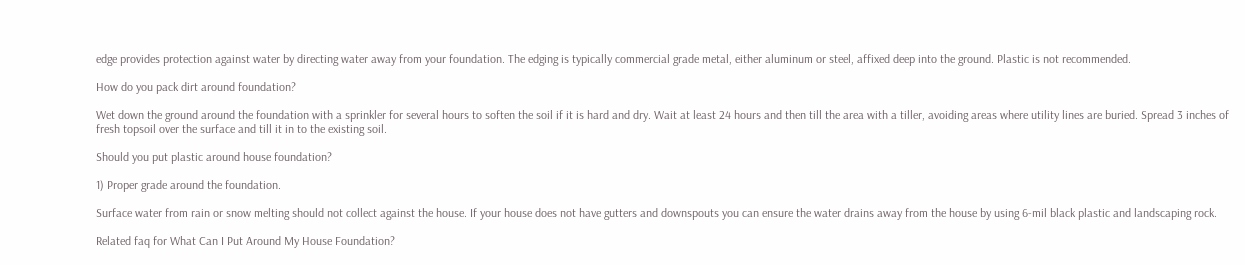edge provides protection against water by directing water away from your foundation. The edging is typically commercial grade metal, either aluminum or steel, affixed deep into the ground. Plastic is not recommended.

How do you pack dirt around foundation?

Wet down the ground around the foundation with a sprinkler for several hours to soften the soil if it is hard and dry. Wait at least 24 hours and then till the area with a tiller, avoiding areas where utility lines are buried. Spread 3 inches of fresh topsoil over the surface and till it in to the existing soil.

Should you put plastic around house foundation?

1) Proper grade around the foundation.

Surface water from rain or snow melting should not collect against the house. If your house does not have gutters and downspouts you can ensure the water drains away from the house by using 6-mil black plastic and landscaping rock.

Related faq for What Can I Put Around My House Foundation?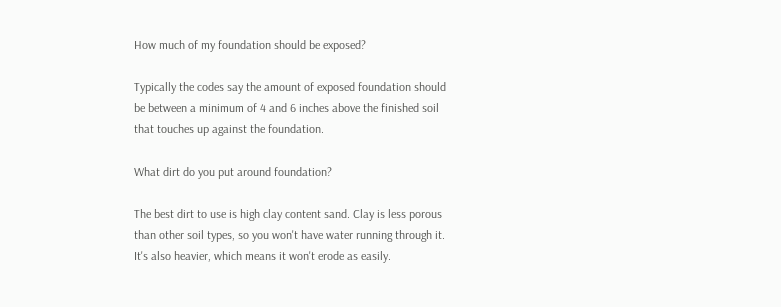How much of my foundation should be exposed?

Typically the codes say the amount of exposed foundation should be between a minimum of 4 and 6 inches above the finished soil that touches up against the foundation.

What dirt do you put around foundation?

The best dirt to use is high clay content sand. Clay is less porous than other soil types, so you won't have water running through it. It's also heavier, which means it won't erode as easily.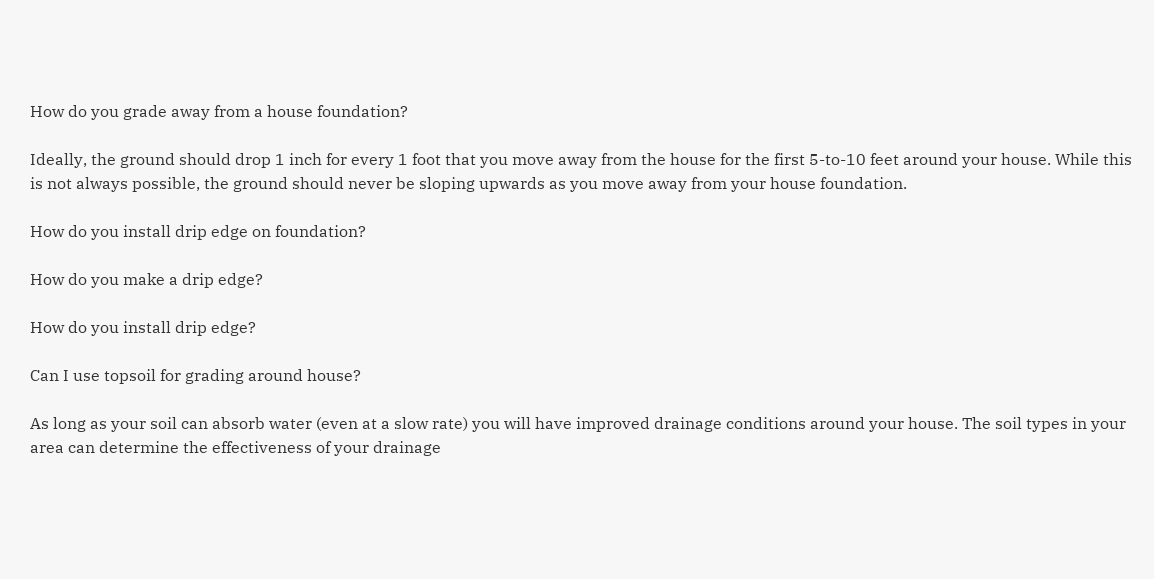How do you grade away from a house foundation?

Ideally, the ground should drop 1 inch for every 1 foot that you move away from the house for the first 5-to-10 feet around your house. While this is not always possible, the ground should never be sloping upwards as you move away from your house foundation.

How do you install drip edge on foundation?

How do you make a drip edge?

How do you install drip edge?

Can I use topsoil for grading around house?

As long as your soil can absorb water (even at a slow rate) you will have improved drainage conditions around your house. The soil types in your area can determine the effectiveness of your drainage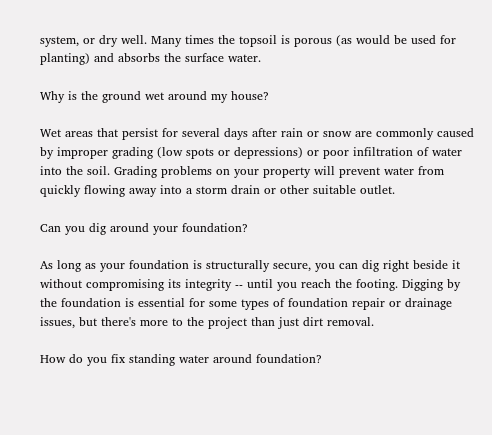system, or dry well. Many times the topsoil is porous (as would be used for planting) and absorbs the surface water.

Why is the ground wet around my house?

Wet areas that persist for several days after rain or snow are commonly caused by improper grading (low spots or depressions) or poor infiltration of water into the soil. Grading problems on your property will prevent water from quickly flowing away into a storm drain or other suitable outlet.

Can you dig around your foundation?

As long as your foundation is structurally secure, you can dig right beside it without compromising its integrity -- until you reach the footing. Digging by the foundation is essential for some types of foundation repair or drainage issues, but there's more to the project than just dirt removal.

How do you fix standing water around foundation?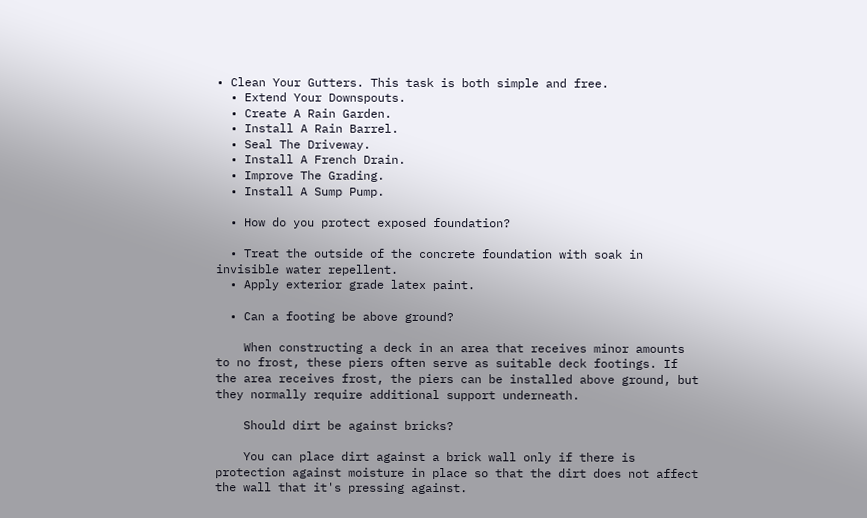• Clean Your Gutters. This task is both simple and free.
  • Extend Your Downspouts.
  • Create A Rain Garden.
  • Install A Rain Barrel.
  • Seal The Driveway.
  • Install A French Drain.
  • Improve The Grading.
  • Install A Sump Pump.

  • How do you protect exposed foundation?

  • Treat the outside of the concrete foundation with soak in invisible water repellent.
  • Apply exterior grade latex paint.

  • Can a footing be above ground?

    When constructing a deck in an area that receives minor amounts to no frost, these piers often serve as suitable deck footings. If the area receives frost, the piers can be installed above ground, but they normally require additional support underneath.

    Should dirt be against bricks?

    You can place dirt against a brick wall only if there is protection against moisture in place so that the dirt does not affect the wall that it's pressing against.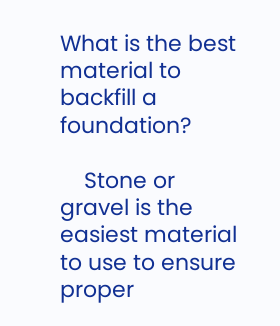What is the best material to backfill a foundation?

    Stone or gravel is the easiest material to use to ensure proper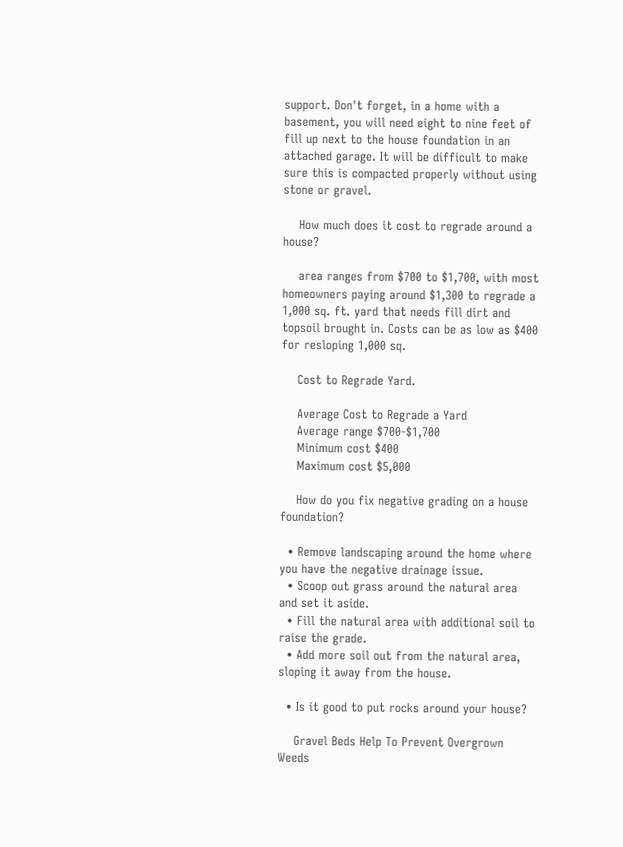support. Don't forget, in a home with a basement, you will need eight to nine feet of fill up next to the house foundation in an attached garage. It will be difficult to make sure this is compacted properly without using stone or gravel.

    How much does it cost to regrade around a house?

    area ranges from $700 to $1,700, with most homeowners paying around $1,300 to regrade a 1,000 sq. ft. yard that needs fill dirt and topsoil brought in. Costs can be as low as $400 for resloping 1,000 sq.

    Cost to Regrade Yard.

    Average Cost to Regrade a Yard
    Average range $700-$1,700
    Minimum cost $400
    Maximum cost $5,000

    How do you fix negative grading on a house foundation?

  • Remove landscaping around the home where you have the negative drainage issue.
  • Scoop out grass around the natural area and set it aside.
  • Fill the natural area with additional soil to raise the grade.
  • Add more soil out from the natural area, sloping it away from the house.

  • Is it good to put rocks around your house?

    Gravel Beds Help To Prevent Overgrown Weeds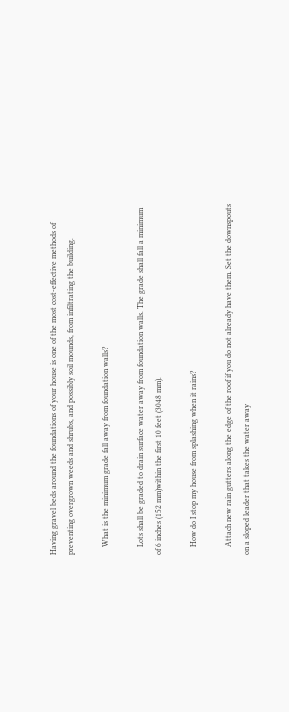Having gravel beds around the foundations of your house is one of the most cost-effective methods of preventing overgrown weeds and shrubs, and possibly soil mounds, from infiltrating the building.

    What is the minimum grade fall away from foundation walls?

    Lots shall be graded to drain surface water away from foundation walls. The grade shall fall a minimum of 6 inches (152 mm)within the first 10 feet (3048 mm).

    How do I stop my house from splashing when it rains?

    Attach new rain gutters along the edge of the roof if you do not already have them. Set the downspouts on a sloped leader that takes the water away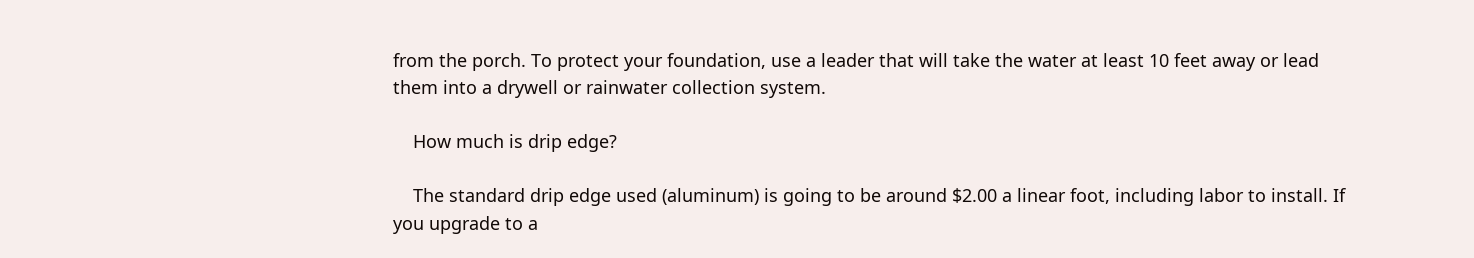from the porch. To protect your foundation, use a leader that will take the water at least 10 feet away or lead them into a drywell or rainwater collection system.

    How much is drip edge?

    The standard drip edge used (aluminum) is going to be around $2.00 a linear foot, including labor to install. If you upgrade to a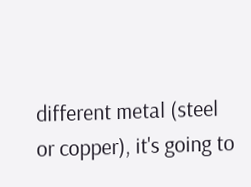different metal (steel or copper), it's going to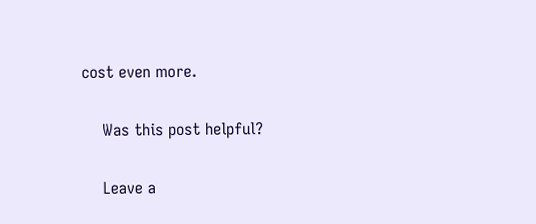cost even more.

    Was this post helpful?

    Leave a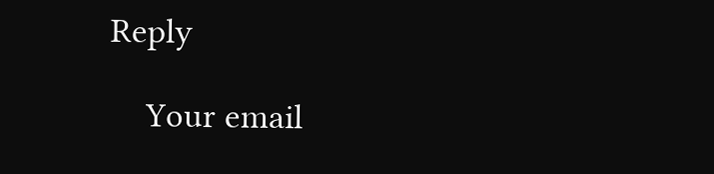Reply

    Your email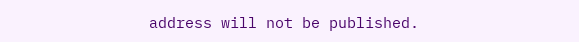address will not be published.